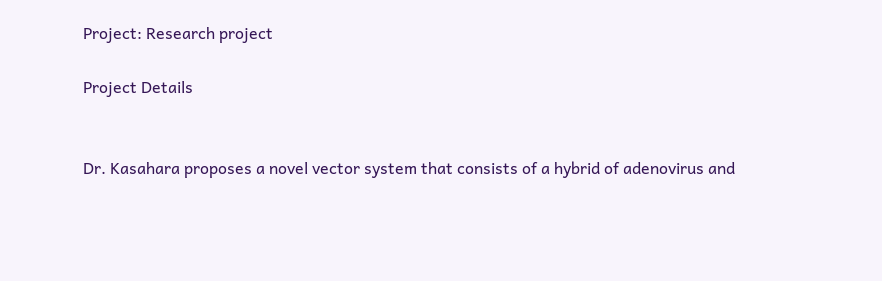Project: Research project

Project Details


Dr. Kasahara proposes a novel vector system that consists of a hybrid of adenovirus and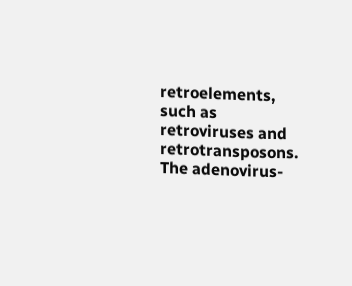retroelements, such as retroviruses and retrotransposons. The adenovirus-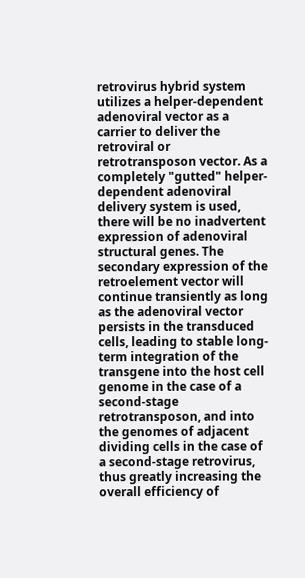retrovirus hybrid system utilizes a helper-dependent adenoviral vector as a carrier to deliver the retroviral or retrotransposon vector. As a completely "gutted" helper- dependent adenoviral delivery system is used, there will be no inadvertent expression of adenoviral structural genes. The secondary expression of the retroelement vector will continue transiently as long as the adenoviral vector persists in the transduced cells, leading to stable long-term integration of the transgene into the host cell genome in the case of a second-stage retrotransposon, and into the genomes of adjacent dividing cells in the case of a second-stage retrovirus, thus greatly increasing the overall efficiency of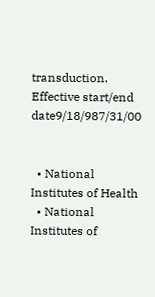transduction.
Effective start/end date9/18/987/31/00


  • National Institutes of Health
  • National Institutes of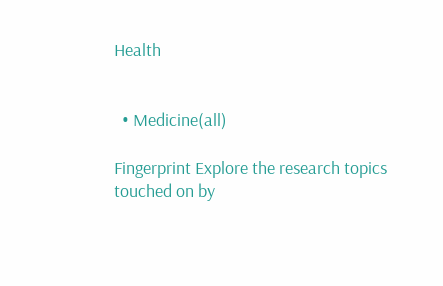Health


  • Medicine(all)

Fingerprint Explore the research topics touched on by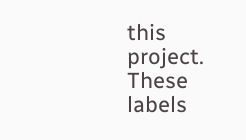this project. These labels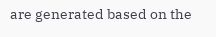are generated based on the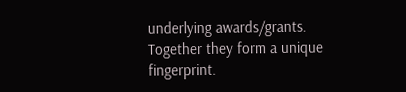underlying awards/grants. Together they form a unique fingerprint.